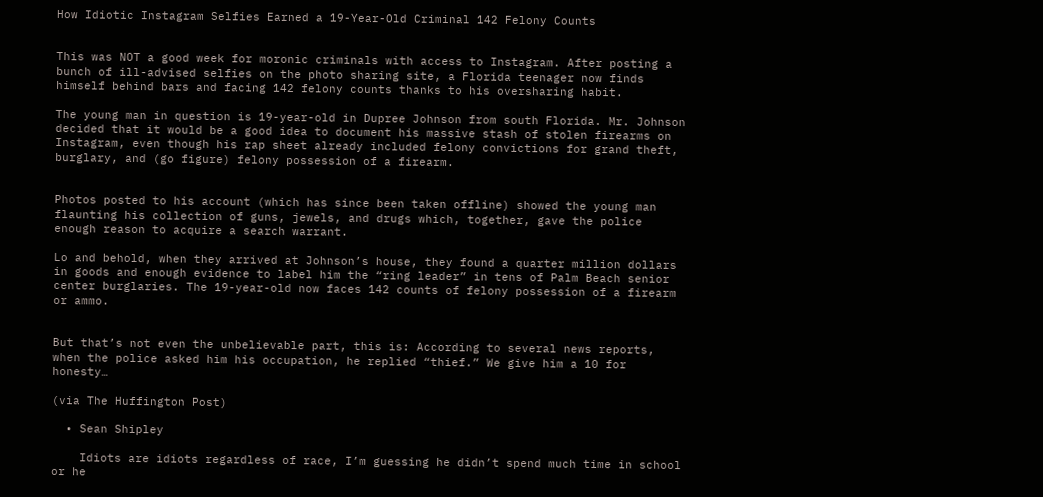How Idiotic Instagram Selfies Earned a 19-Year-Old Criminal 142 Felony Counts


This was NOT a good week for moronic criminals with access to Instagram. After posting a bunch of ill-advised selfies on the photo sharing site, a Florida teenager now finds himself behind bars and facing 142 felony counts thanks to his oversharing habit.

The young man in question is 19-year-old in Dupree Johnson from south Florida. Mr. Johnson decided that it would be a good idea to document his massive stash of stolen firearms on Instagram, even though his rap sheet already included felony convictions for grand theft, burglary, and (go figure) felony possession of a firearm.


Photos posted to his account (which has since been taken offline) showed the young man flaunting his collection of guns, jewels, and drugs which, together, gave the police enough reason to acquire a search warrant.

Lo and behold, when they arrived at Johnson’s house, they found a quarter million dollars in goods and enough evidence to label him the “ring leader” in tens of Palm Beach senior center burglaries. The 19-year-old now faces 142 counts of felony possession of a firearm or ammo.


But that’s not even the unbelievable part, this is: According to several news reports, when the police asked him his occupation, he replied “thief.” We give him a 10 for honesty…

(via The Huffington Post)

  • Sean Shipley

    Idiots are idiots regardless of race, I’m guessing he didn’t spend much time in school or he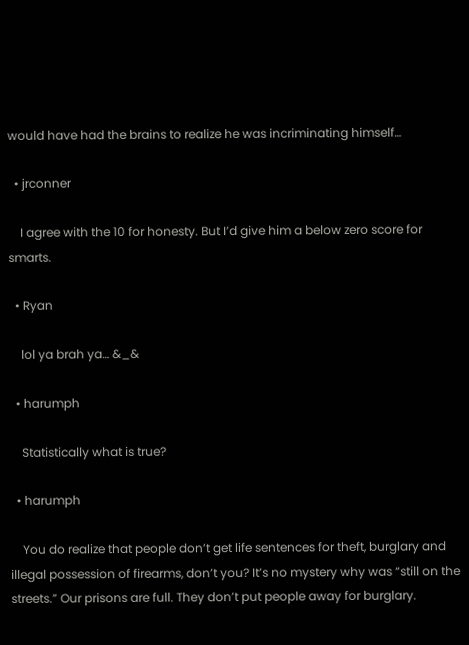would have had the brains to realize he was incriminating himself…

  • jrconner

    I agree with the 10 for honesty. But I’d give him a below zero score for smarts.

  • Ryan

    lol ya brah ya… &_&

  • harumph

    Statistically what is true?

  • harumph

    You do realize that people don’t get life sentences for theft, burglary and illegal possession of firearms, don’t you? It’s no mystery why was “still on the streets.” Our prisons are full. They don’t put people away for burglary.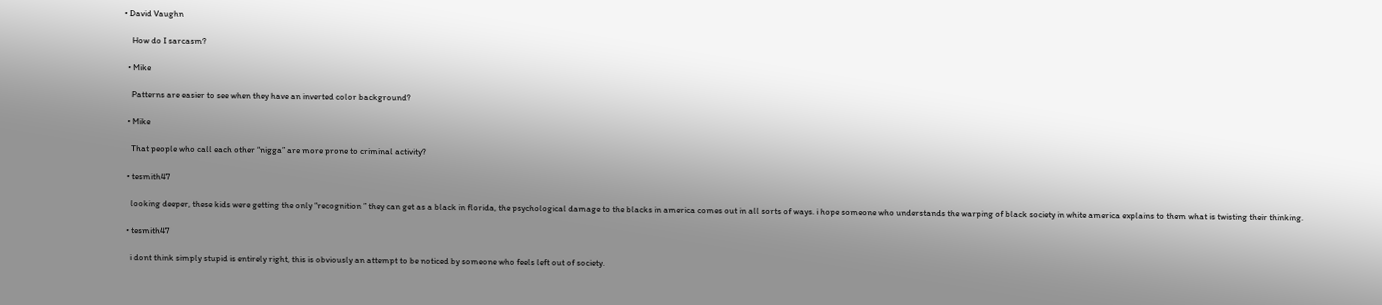• David Vaughn

    How do I sarcasm?

  • Mike

    Patterns are easier to see when they have an inverted color background?

  • Mike

    That people who call each other “nigga” are more prone to criminal activity?

  • tesmith47

    looking deeper, these kids were getting the only “recognition ” they can get as a black in florida, the psychological damage to the blacks in america comes out in all sorts of ways. i hope someone who understands the warping of black society in white america explains to them what is twisting their thinking.

  • tesmith47

    i dont think simply stupid is entirely right, this is obviously an attempt to be noticed by someone who feels left out of society.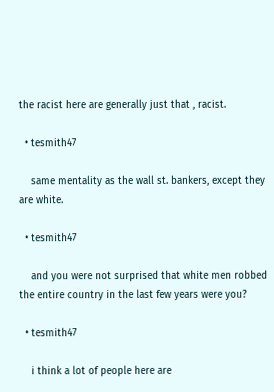the racist here are generally just that , racist.

  • tesmith47

    same mentality as the wall st. bankers, except they are white.

  • tesmith47

    and you were not surprised that white men robbed the entire country in the last few years were you?

  • tesmith47

    i think a lot of people here are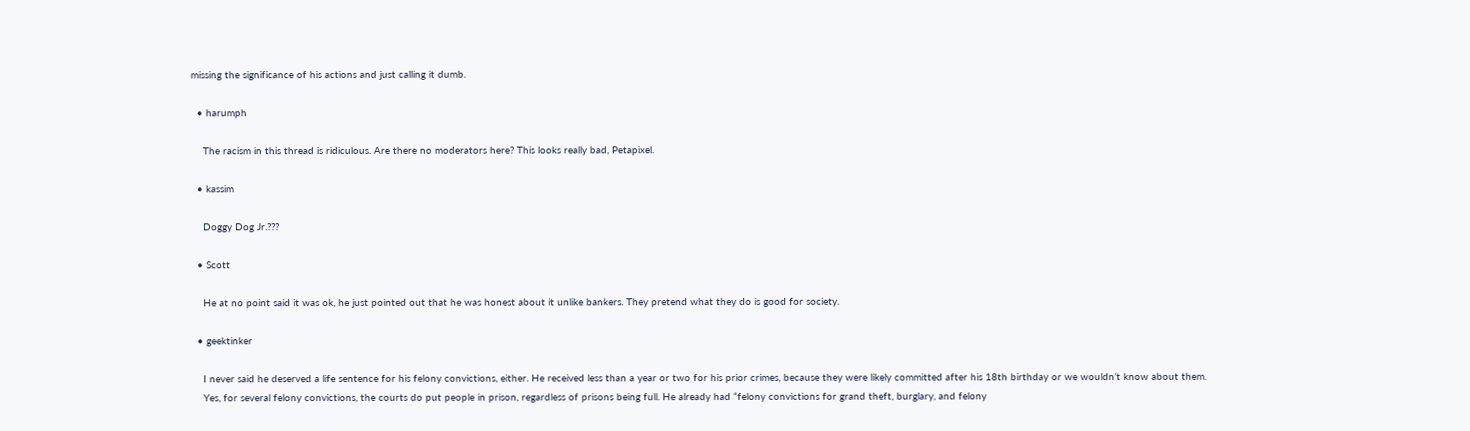missing the significance of his actions and just calling it dumb.

  • harumph

    The racism in this thread is ridiculous. Are there no moderators here? This looks really bad, Petapixel.

  • kassim

    Doggy Dog Jr.???

  • Scott

    He at no point said it was ok, he just pointed out that he was honest about it unlike bankers. They pretend what they do is good for society.

  • geektinker

    I never said he deserved a life sentence for his felony convictions, either. He received less than a year or two for his prior crimes, because they were likely committed after his 18th birthday or we wouldn’t know about them.
    Yes, for several felony convictions, the courts do put people in prison, regardless of prisons being full. He already had “felony convictions for grand theft, burglary, and felony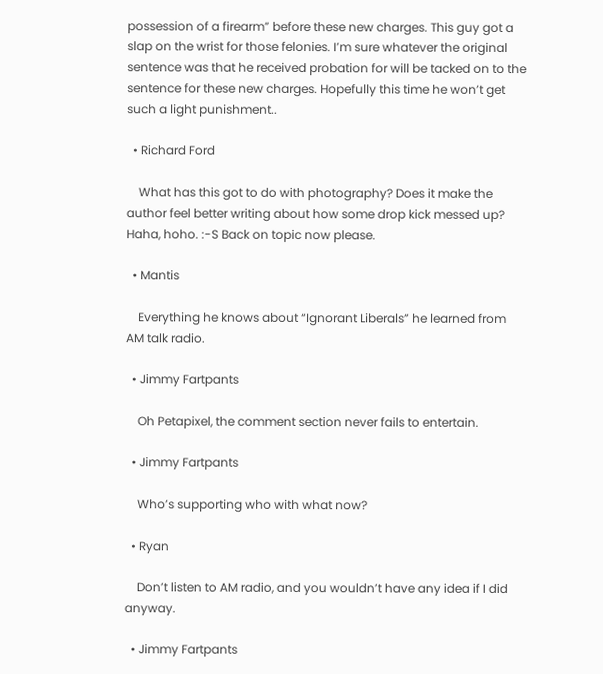possession of a firearm” before these new charges. This guy got a slap on the wrist for those felonies. I’m sure whatever the original sentence was that he received probation for will be tacked on to the sentence for these new charges. Hopefully this time he won’t get such a light punishment..

  • Richard Ford

    What has this got to do with photography? Does it make the author feel better writing about how some drop kick messed up? Haha, hoho. :-S Back on topic now please.

  • Mantis

    Everything he knows about “Ignorant Liberals” he learned from AM talk radio.

  • Jimmy Fartpants

    Oh Petapixel, the comment section never fails to entertain.

  • Jimmy Fartpants

    Who’s supporting who with what now?

  • Ryan

    Don’t listen to AM radio, and you wouldn’t have any idea if I did anyway.

  • Jimmy Fartpants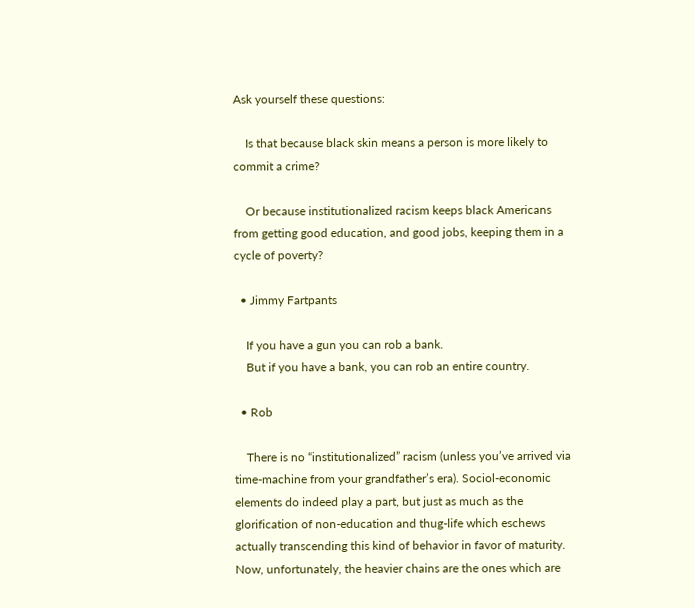Ask yourself these questions:

    Is that because black skin means a person is more likely to commit a crime?

    Or because institutionalized racism keeps black Americans from getting good education, and good jobs, keeping them in a cycle of poverty?

  • Jimmy Fartpants

    If you have a gun you can rob a bank.
    But if you have a bank, you can rob an entire country.

  • Rob

    There is no “institutionalized” racism (unless you’ve arrived via time-machine from your grandfather’s era). Sociol-economic elements do indeed play a part, but just as much as the glorification of non-education and thug-life which eschews actually transcending this kind of behavior in favor of maturity. Now, unfortunately, the heavier chains are the ones which are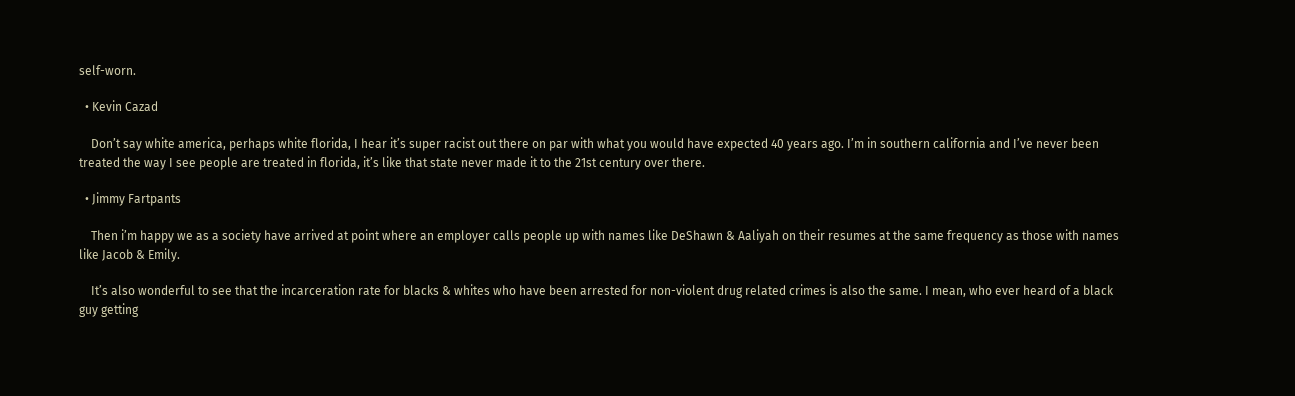self-worn.

  • Kevin Cazad

    Don’t say white america, perhaps white florida, I hear it’s super racist out there on par with what you would have expected 40 years ago. I’m in southern california and I’ve never been treated the way I see people are treated in florida, it’s like that state never made it to the 21st century over there.

  • Jimmy Fartpants

    Then i’m happy we as a society have arrived at point where an employer calls people up with names like DeShawn & Aaliyah on their resumes at the same frequency as those with names like Jacob & Emily.

    It’s also wonderful to see that the incarceration rate for blacks & whites who have been arrested for non-violent drug related crimes is also the same. I mean, who ever heard of a black guy getting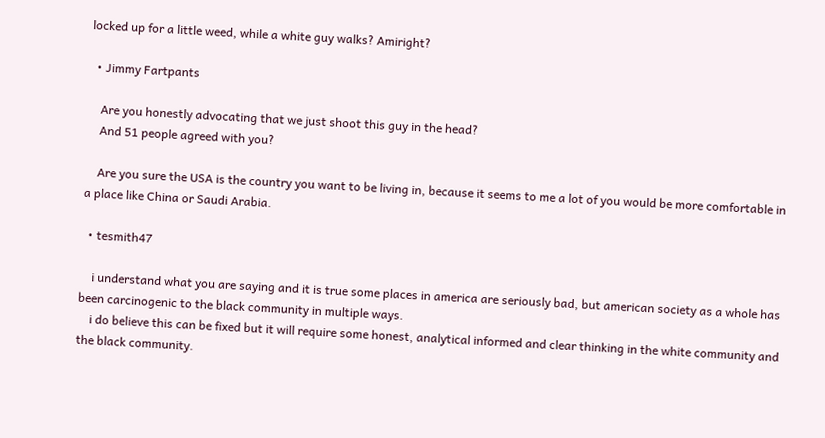locked up for a little weed, while a white guy walks? Amiright?

  • Jimmy Fartpants

    Are you honestly advocating that we just shoot this guy in the head?
    And 51 people agreed with you?

    Are you sure the USA is the country you want to be living in, because it seems to me a lot of you would be more comfortable in a place like China or Saudi Arabia.

  • tesmith47

    i understand what you are saying and it is true some places in america are seriously bad, but american society as a whole has been carcinogenic to the black community in multiple ways.
    i do believe this can be fixed but it will require some honest, analytical informed and clear thinking in the white community and the black community.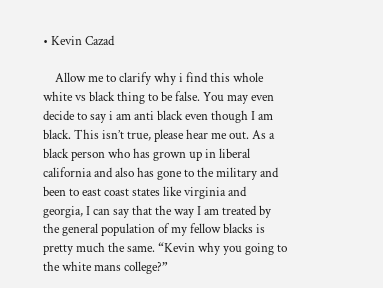• Kevin Cazad

    Allow me to clarify why i find this whole white vs black thing to be false. You may even decide to say i am anti black even though I am black. This isn’t true, please hear me out. As a black person who has grown up in liberal california and also has gone to the military and been to east coast states like virginia and georgia, I can say that the way I am treated by the general population of my fellow blacks is pretty much the same. “Kevin why you going to the white mans college?”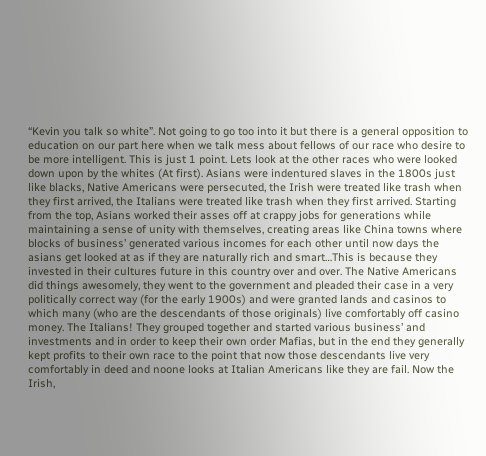“Kevin you talk so white”. Not going to go too into it but there is a general opposition to education on our part here when we talk mess about fellows of our race who desire to be more intelligent. This is just 1 point. Lets look at the other races who were looked down upon by the whites (At first). Asians were indentured slaves in the 1800s just like blacks, Native Americans were persecuted, the Irish were treated like trash when they first arrived, the Italians were treated like trash when they first arrived. Starting from the top, Asians worked their asses off at crappy jobs for generations while maintaining a sense of unity with themselves, creating areas like China towns where blocks of business’ generated various incomes for each other until now days the asians get looked at as if they are naturally rich and smart…This is because they invested in their cultures future in this country over and over. The Native Americans did things awesomely, they went to the government and pleaded their case in a very politically correct way (for the early 1900s) and were granted lands and casinos to which many (who are the descendants of those originals) live comfortably off casino money. The Italians! They grouped together and started various business’ and investments and in order to keep their own order Mafias, but in the end they generally kept profits to their own race to the point that now those descendants live very comfortably in deed and noone looks at Italian Americans like they are fail. Now the Irish,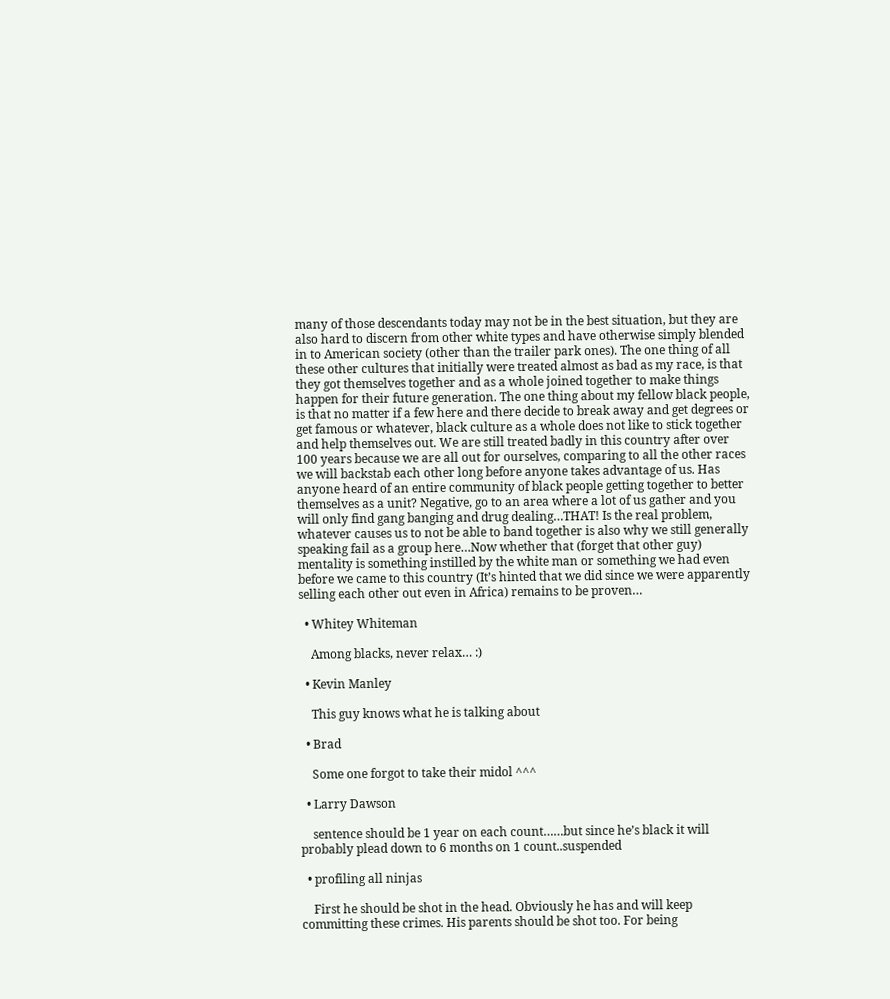many of those descendants today may not be in the best situation, but they are also hard to discern from other white types and have otherwise simply blended in to American society (other than the trailer park ones). The one thing of all these other cultures that initially were treated almost as bad as my race, is that they got themselves together and as a whole joined together to make things happen for their future generation. The one thing about my fellow black people, is that no matter if a few here and there decide to break away and get degrees or get famous or whatever, black culture as a whole does not like to stick together and help themselves out. We are still treated badly in this country after over 100 years because we are all out for ourselves, comparing to all the other races we will backstab each other long before anyone takes advantage of us. Has anyone heard of an entire community of black people getting together to better themselves as a unit? Negative, go to an area where a lot of us gather and you will only find gang banging and drug dealing…THAT! Is the real problem, whatever causes us to not be able to band together is also why we still generally speaking fail as a group here…Now whether that (forget that other guy) mentality is something instilled by the white man or something we had even before we came to this country (It’s hinted that we did since we were apparently selling each other out even in Africa) remains to be proven…

  • Whitey Whiteman

    Among blacks, never relax… :)

  • Kevin Manley

    This guy knows what he is talking about

  • Brad

    Some one forgot to take their midol ^^^

  • Larry Dawson

    sentence should be 1 year on each count……but since he’s black it will probably plead down to 6 months on 1 count..suspended

  • profiling all ninjas

    First he should be shot in the head. Obviously he has and will keep committing these crimes. His parents should be shot too. For being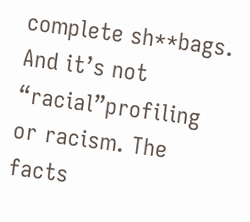complete sh**bags. And it’s not “racial”profiling or racism. The facts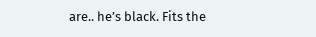are.. he’s black. Fits the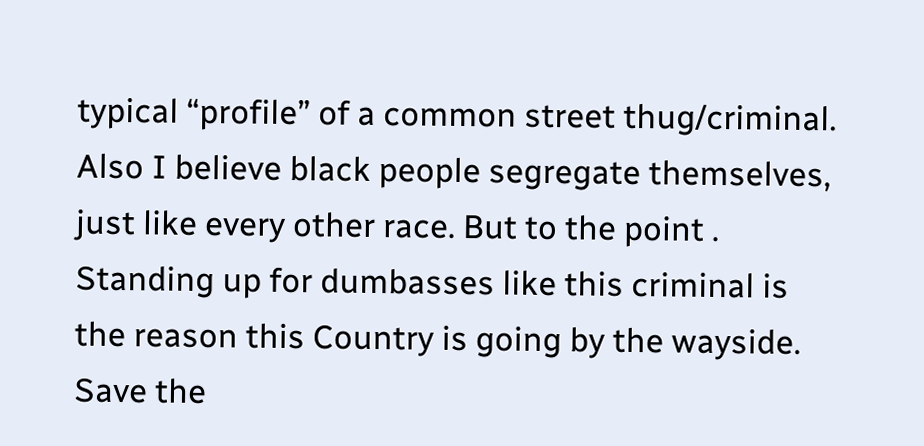typical “profile” of a common street thug/criminal. Also I believe black people segregate themselves, just like every other race. But to the point . Standing up for dumbasses like this criminal is the reason this Country is going by the wayside. Save the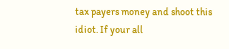tax payers money and shoot this idiot. If your all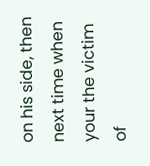on his side, then next time when your the victim of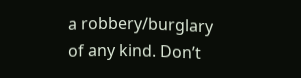a robbery/burglary of any kind. Don’t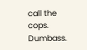call the cops. Dumbass.